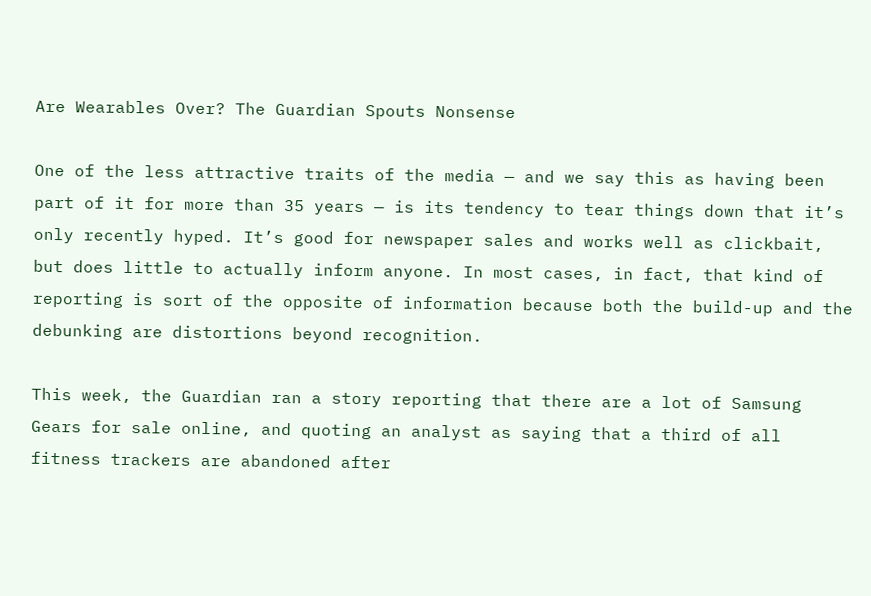Are Wearables Over? The Guardian Spouts Nonsense

One of the less attractive traits of the media — and we say this as having been part of it for more than 35 years — is its tendency to tear things down that it’s only recently hyped. It’s good for newspaper sales and works well as clickbait, but does little to actually inform anyone. In most cases, in fact, that kind of reporting is sort of the opposite of information because both the build-up and the debunking are distortions beyond recognition.

This week, the Guardian ran a story reporting that there are a lot of Samsung Gears for sale online, and quoting an analyst as saying that a third of all fitness trackers are abandoned after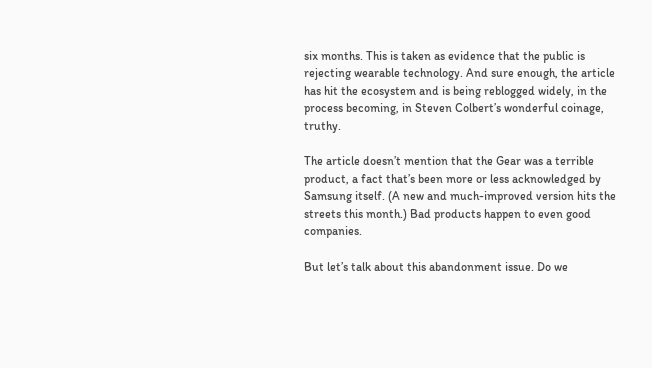six months. This is taken as evidence that the public is rejecting wearable technology. And sure enough, the article has hit the ecosystem and is being reblogged widely, in the process becoming, in Steven Colbert’s wonderful coinage, truthy.

The article doesn’t mention that the Gear was a terrible product, a fact that’s been more or less acknowledged by Samsung itself. (A new and much-improved version hits the streets this month.) Bad products happen to even good companies.

But let’s talk about this abandonment issue. Do we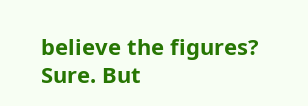believe the figures? Sure. But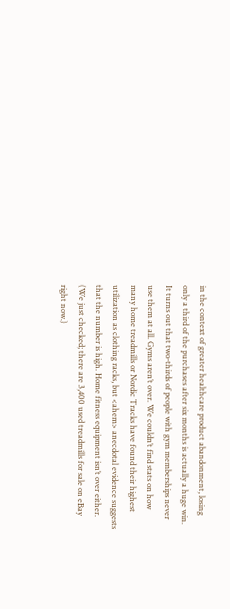in the context of greater healthcare product abandonment, losing only a third of the purchases after six months is actually a huge win. It turns out that two-thirds of people with gym memberships never use them at all. Gyms aren’t over. We couldn’t find stats on how many home treadmills or Nordic Tracks have found their highest utilization as clothing racks, but <ahem> anecdotal evidence suggests that the number is high. Home fitness equipment isn’t over either. (We just checked; there are 3,400 used treadmills for sale on eBay right now.)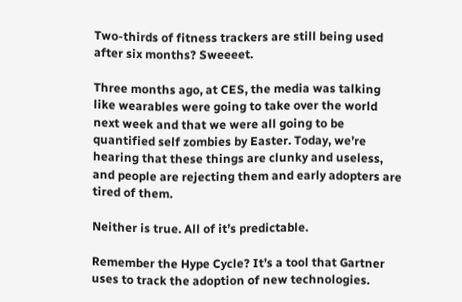Two-thirds of fitness trackers are still being used after six months? Sweeeet.

Three months ago, at CES, the media was talking like wearables were going to take over the world next week and that we were all going to be quantified self zombies by Easter. Today, we’re hearing that these things are clunky and useless, and people are rejecting them and early adopters are tired of them.

Neither is true. All of it’s predictable.

Remember the Hype Cycle? It’s a tool that Gartner uses to track the adoption of new technologies.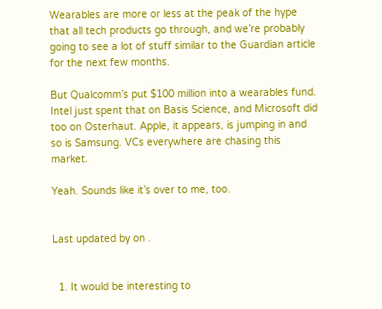Wearables are more or less at the peak of the hype that all tech products go through, and we’re probably going to see a lot of stuff similar to the Guardian article for the next few months.

But Qualcomm’s put $100 million into a wearables fund. Intel just spent that on Basis Science, and Microsoft did too on Osterhaut. Apple, it appears, is jumping in and so is Samsung. VCs everywhere are chasing this market.

Yeah. Sounds like it’s over to me, too.


Last updated by on .


  1. It would be interesting to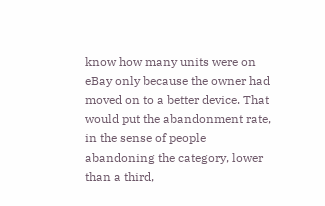know how many units were on eBay only because the owner had moved on to a better device. That would put the abandonment rate, in the sense of people abandoning the category, lower than a third,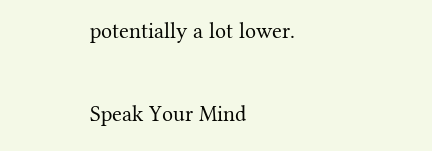potentially a lot lower.

Speak Your Mind